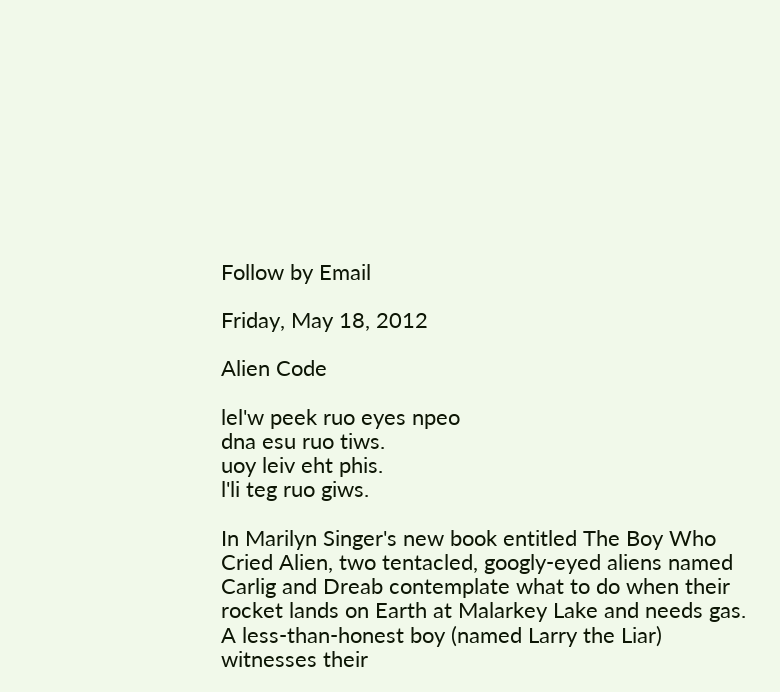Follow by Email

Friday, May 18, 2012

Alien Code

lel'w peek ruo eyes npeo
dna esu ruo tiws.
uoy leiv eht phis.
l'li teg ruo giws.

In Marilyn Singer's new book entitled The Boy Who Cried Alien, two tentacled, googly-eyed aliens named Carlig and Dreab contemplate what to do when their rocket lands on Earth at Malarkey Lake and needs gas. A less-than-honest boy (named Larry the Liar) witnesses their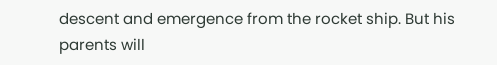descent and emergence from the rocket ship. But his parents will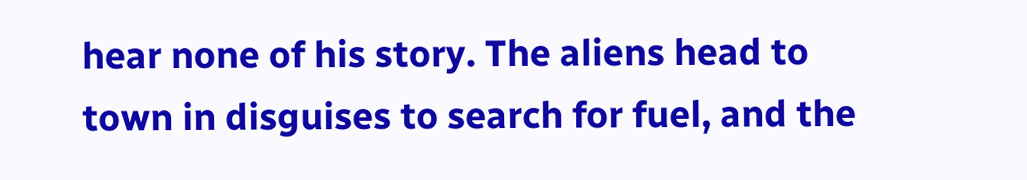hear none of his story. The aliens head to town in disguises to search for fuel, and the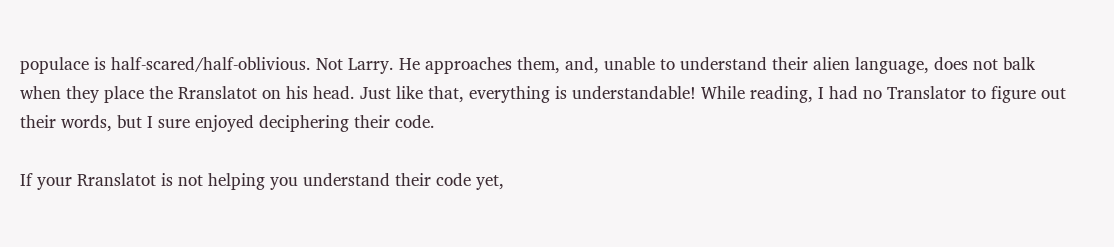populace is half-scared/half-oblivious. Not Larry. He approaches them, and, unable to understand their alien language, does not balk when they place the Rranslatot on his head. Just like that, everything is understandable! While reading, I had no Translator to figure out their words, but I sure enjoyed deciphering their code.

If your Rranslatot is not helping you understand their code yet,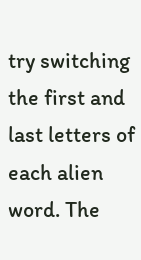try switching the first and last letters of each alien word. The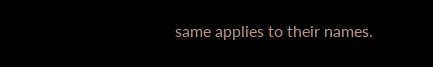same applies to their names.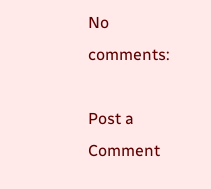No comments:

Post a Comment